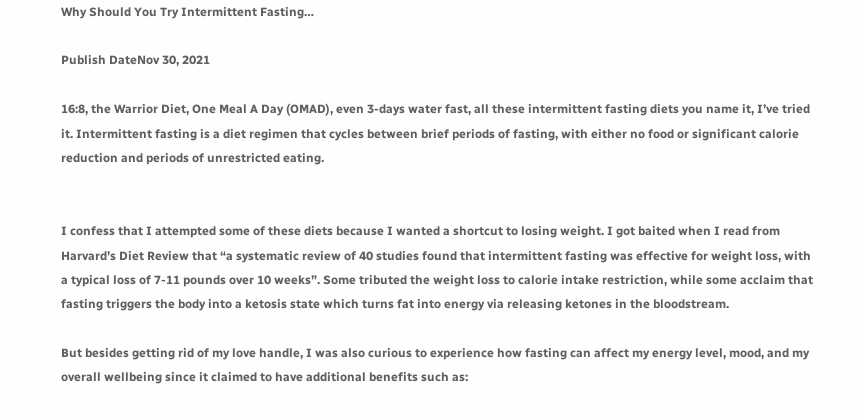Why Should You Try Intermittent Fasting…

Publish DateNov 30, 2021

16:8, the Warrior Diet, One Meal A Day (OMAD), even 3-days water fast, all these intermittent fasting diets you name it, I’ve tried it. Intermittent fasting is a diet regimen that cycles between brief periods of fasting, with either no food or significant calorie reduction and periods of unrestricted eating.


I confess that I attempted some of these diets because I wanted a shortcut to losing weight. I got baited when I read from Harvard’s Diet Review that “a systematic review of 40 studies found that intermittent fasting was effective for weight loss, with a typical loss of 7-11 pounds over 10 weeks”. Some tributed the weight loss to calorie intake restriction, while some acclaim that fasting triggers the body into a ketosis state which turns fat into energy via releasing ketones in the bloodstream.

But besides getting rid of my love handle, I was also curious to experience how fasting can affect my energy level, mood, and my overall wellbeing since it claimed to have additional benefits such as: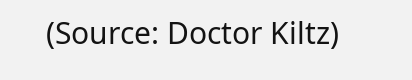(Source: Doctor Kiltz)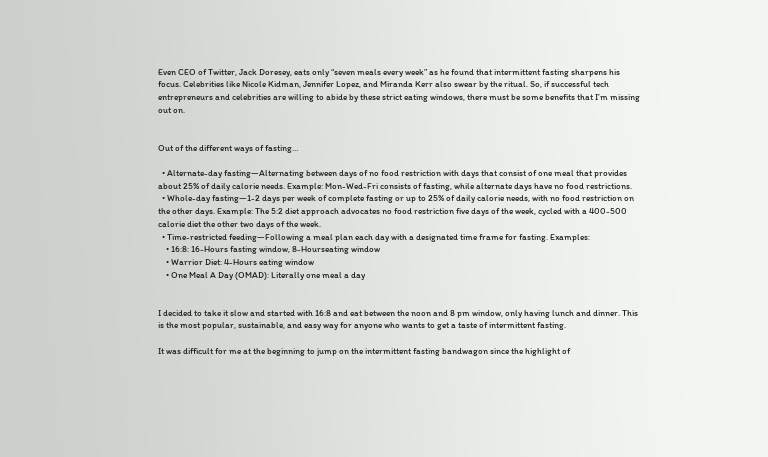Even CEO of Twitter, Jack Doresey, eats only “seven meals every week” as he found that intermittent fasting sharpens his focus. Celebrities like Nicole Kidman, Jennifer Lopez, and Miranda Kerr also swear by the ritual. So, if successful tech entrepreneurs and celebrities are willing to abide by these strict eating windows, there must be some benefits that I’m missing out on.


Out of the different ways of fasting…

  • Alternate-day fasting—Alternating between days of no food restriction with days that consist of one meal that provides about 25% of daily calorie needs. Example: Mon-Wed-Fri consists of fasting, while alternate days have no food restrictions.
  • Whole-day fasting—1-2 days per week of complete fasting or up to 25% of daily calorie needs, with no food restriction on the other days. Example: The 5:2 diet approach advocates no food restriction five days of the week, cycled with a 400-500 calorie diet the other two days of the week.
  • Time-restricted feeding—Following a meal plan each day with a designated time frame for fasting. Examples:
    • 16:8: 16-Hours fasting window, 8-Hourseating window
    • Warrior Diet: 4-Hours eating window
    • One Meal A Day (OMAD): Literally one meal a day


I decided to take it slow and started with 16:8 and eat between the noon and 8 pm window, only having lunch and dinner. This is the most popular, sustainable, and easy way for anyone who wants to get a taste of intermittent fasting.

It was difficult for me at the beginning to jump on the intermittent fasting bandwagon since the highlight of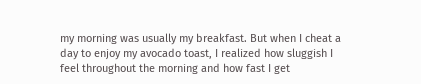my morning was usually my breakfast. But when I cheat a day to enjoy my avocado toast, I realized how sluggish I feel throughout the morning and how fast I get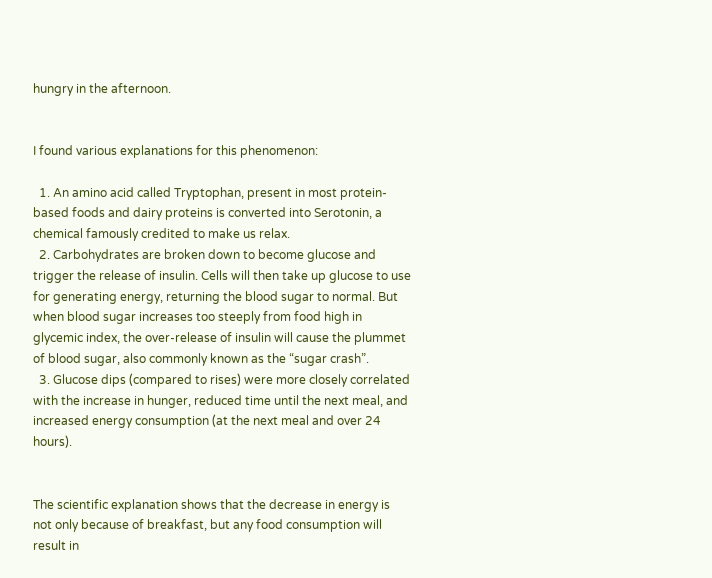hungry in the afternoon.


I found various explanations for this phenomenon:

  1. An amino acid called Tryptophan, present in most protein-based foods and dairy proteins is converted into Serotonin, a chemical famously credited to make us relax.
  2. Carbohydrates are broken down to become glucose and trigger the release of insulin. Cells will then take up glucose to use for generating energy, returning the blood sugar to normal. But when blood sugar increases too steeply from food high in glycemic index, the over-release of insulin will cause the plummet of blood sugar, also commonly known as the “sugar crash”.
  3. Glucose dips (compared to rises) were more closely correlated with the increase in hunger, reduced time until the next meal, and increased energy consumption (at the next meal and over 24 hours).


The scientific explanation shows that the decrease in energy is not only because of breakfast, but any food consumption will result in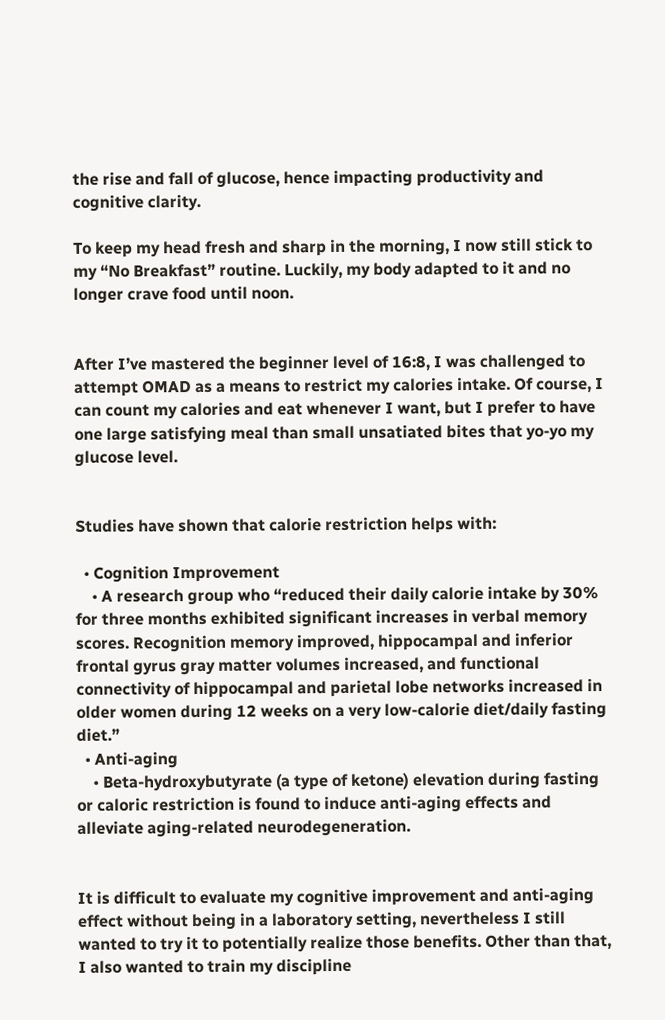the rise and fall of glucose, hence impacting productivity and cognitive clarity.

To keep my head fresh and sharp in the morning, I now still stick to my “No Breakfast” routine. Luckily, my body adapted to it and no longer crave food until noon.


After I’ve mastered the beginner level of 16:8, I was challenged to attempt OMAD as a means to restrict my calories intake. Of course, I can count my calories and eat whenever I want, but I prefer to have one large satisfying meal than small unsatiated bites that yo-yo my glucose level.


Studies have shown that calorie restriction helps with:

  • Cognition Improvement
    • A research group who “reduced their daily calorie intake by 30% for three months exhibited significant increases in verbal memory scores. Recognition memory improved, hippocampal and inferior frontal gyrus gray matter volumes increased, and functional connectivity of hippocampal and parietal lobe networks increased in older women during 12 weeks on a very low-calorie diet/daily fasting diet.”
  • Anti-aging
    • Beta-hydroxybutyrate (a type of ketone) elevation during fasting or caloric restriction is found to induce anti-aging effects and alleviate aging-related neurodegeneration.


It is difficult to evaluate my cognitive improvement and anti-aging effect without being in a laboratory setting, nevertheless I still wanted to try it to potentially realize those benefits. Other than that, I also wanted to train my discipline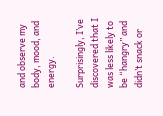and observe my body, mood, and energy.

Surprisingly, I’ve discovered that I was less likely to be “hangry” and didn’t snack or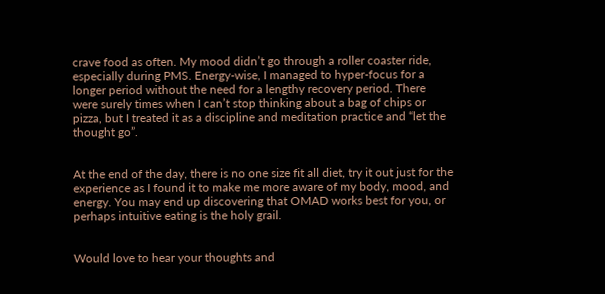crave food as often. My mood didn’t go through a roller coaster ride, especially during PMS. Energy-wise, I managed to hyper-focus for a longer period without the need for a lengthy recovery period. There were surely times when I can’t stop thinking about a bag of chips or pizza, but I treated it as a discipline and meditation practice and “let the thought go”.


At the end of the day, there is no one size fit all diet, try it out just for the experience as I found it to make me more aware of my body, mood, and energy. You may end up discovering that OMAD works best for you, or perhaps intuitive eating is the holy grail.


Would love to hear your thoughts and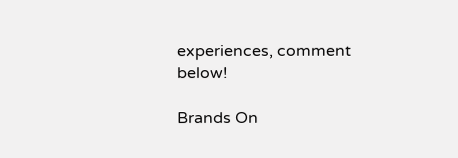experiences, comment below!

Brands On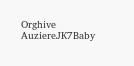Orghive
AuziereJK7Baby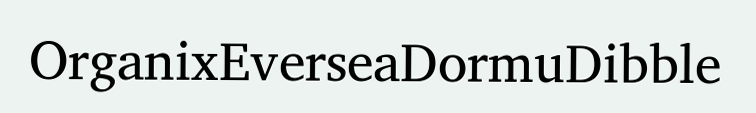OrganixEverseaDormuDibble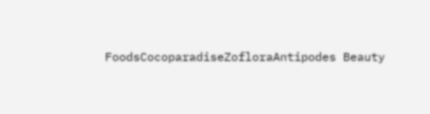FoodsCocoparadiseZofloraAntipodes Beauty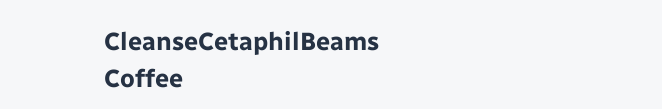CleanseCetaphilBeams Coffee